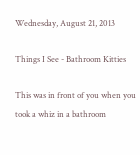Wednesday, August 21, 2013

Things I See - Bathroom Kitties

This was in front of you when you took a whiz in a bathroom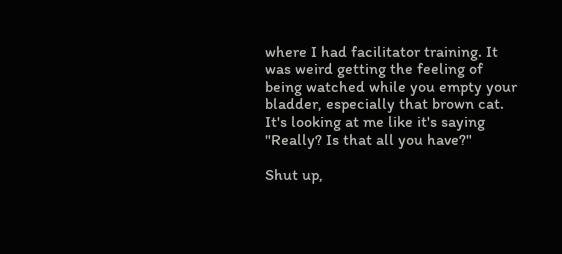where I had facilitator training. It was weird getting the feeling of being watched while you empty your bladder, especially that brown cat. It's looking at me like it's saying "Really? Is that all you have?"

Shut up,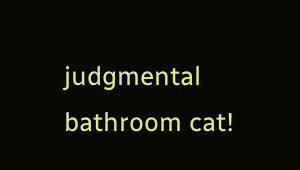judgmental bathroom cat!